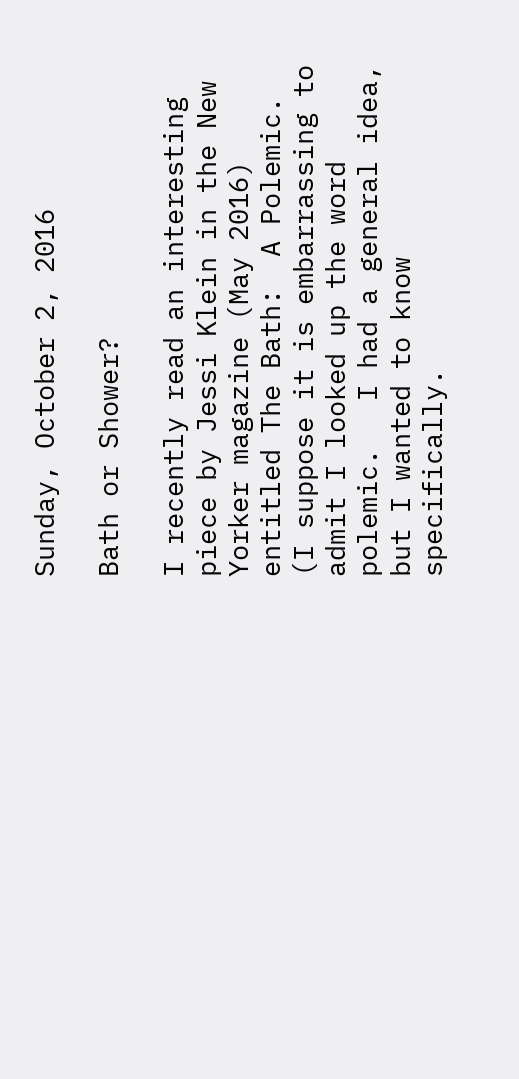Sunday, October 2, 2016

Bath or Shower?

I recently read an interesting piece by Jessi Klein in the New Yorker magazine (May 2016) entitled The Bath:  A Polemic.   (I suppose it is embarrassing to admit I looked up the word polemic.   I had a general idea, but I wanted to know specifically.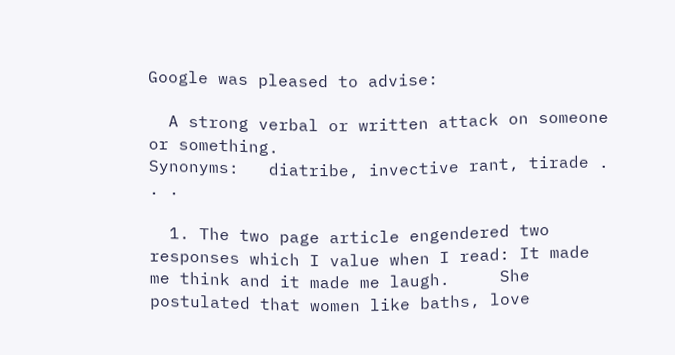Google was pleased to advise:

  A strong verbal or written attack on someone or something.
Synonyms:   diatribe, invective rant, tirade . . .

  1. The two page article engendered two responses which I value when I read: It made me think and it made me laugh.     She postulated that women like baths, love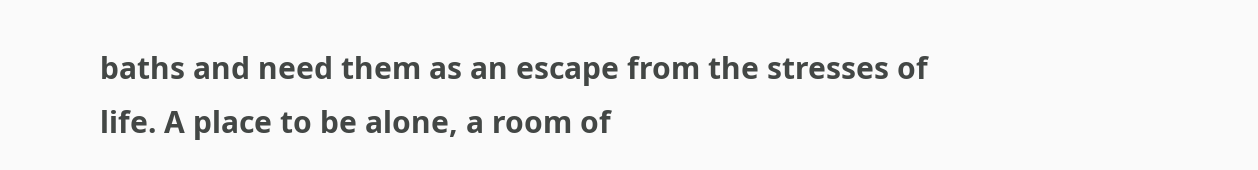baths and need them as an escape from the stresses of life. A place to be alone, a room of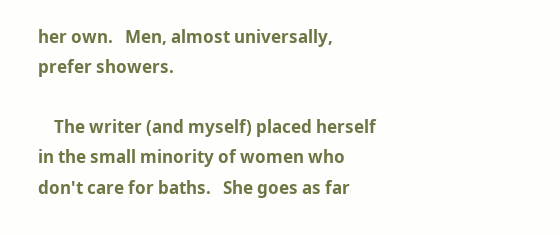her own.   Men, almost universally, prefer showers.

    The writer (and myself) placed herself in the small minority of women who don't care for baths.   She goes as far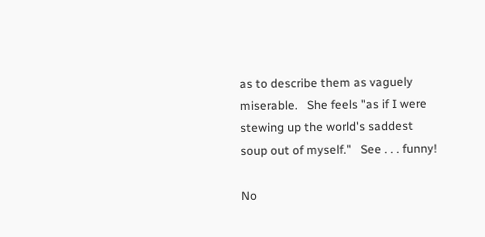as to describe them as vaguely miserable.   She feels "as if I were stewing up the world's saddest soup out of myself."   See . . . funny!

No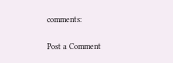comments:

Post a Comment